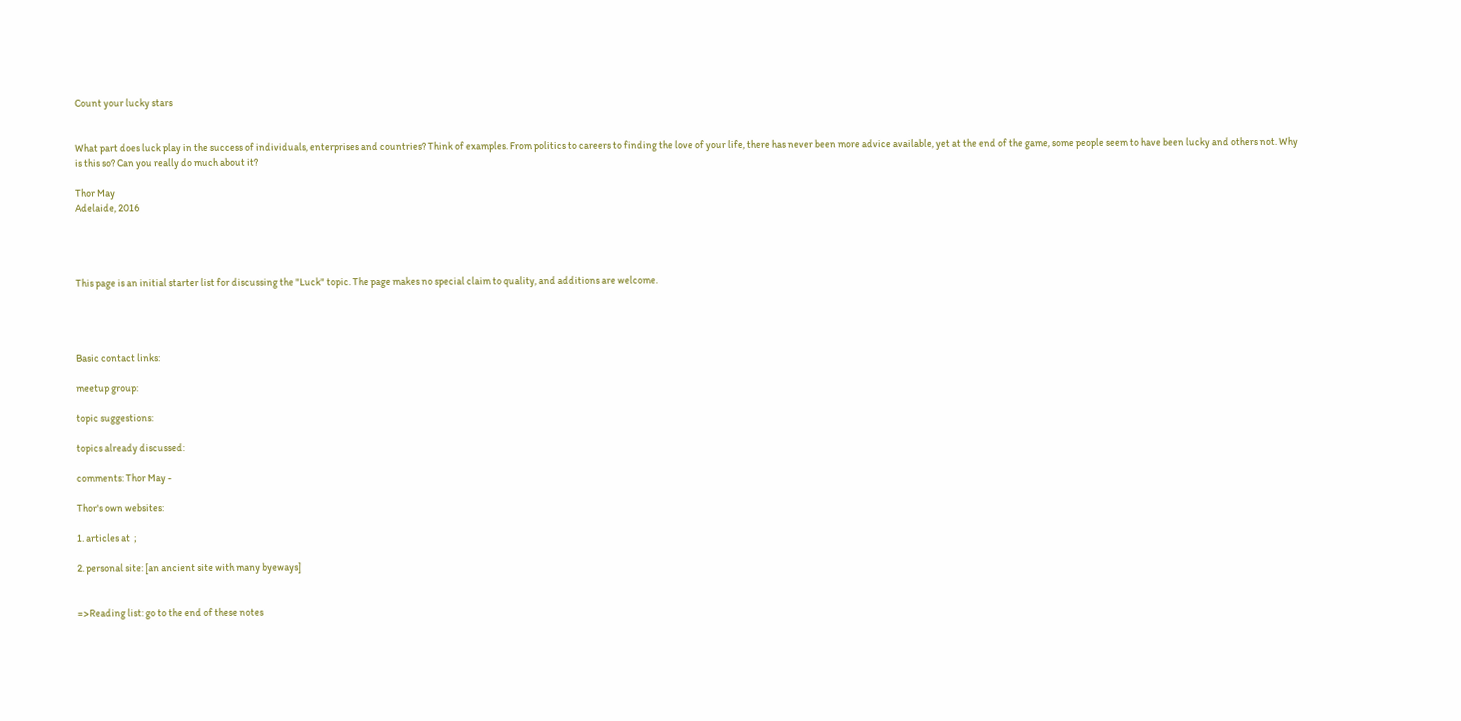Count your lucky stars


What part does luck play in the success of individuals, enterprises and countries? Think of examples. From politics to careers to finding the love of your life, there has never been more advice available, yet at the end of the game, some people seem to have been lucky and others not. Why is this so? Can you really do much about it?

Thor May
Adelaide, 2016




This page is an initial starter list for discussing the "Luck" topic. The page makes no special claim to quality, and additions are welcome.




Basic contact links:

meetup group:

topic suggestions:

topics already discussed:

comments: Thor May -

Thor's own websites:

1. articles at  ;

2. personal site: [an ancient site with many byeways]


=>Reading list: go to the end of these notes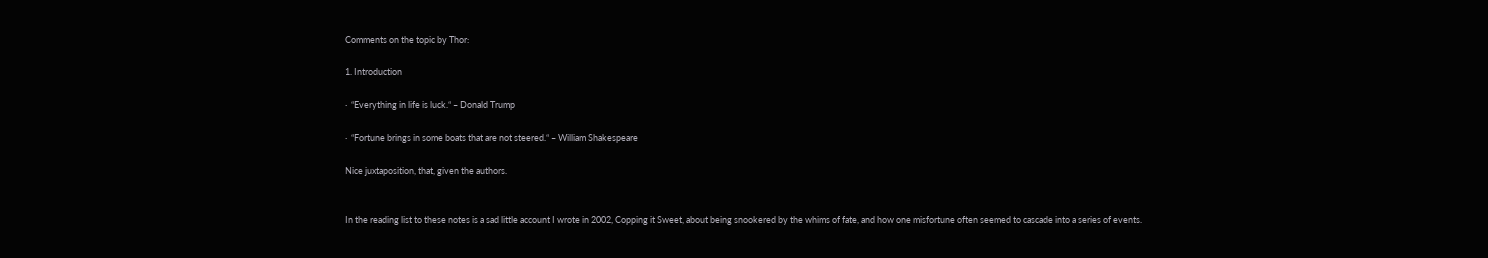Comments on the topic by Thor:

1. Introduction

·  “Everything in life is luck.“ – Donald Trump

·  “Fortune brings in some boats that are not steered.“ – William Shakespeare

Nice juxtaposition, that, given the authors.


In the reading list to these notes is a sad little account I wrote in 2002, Copping it Sweet, about being snookered by the whims of fate, and how one misfortune often seemed to cascade into a series of events.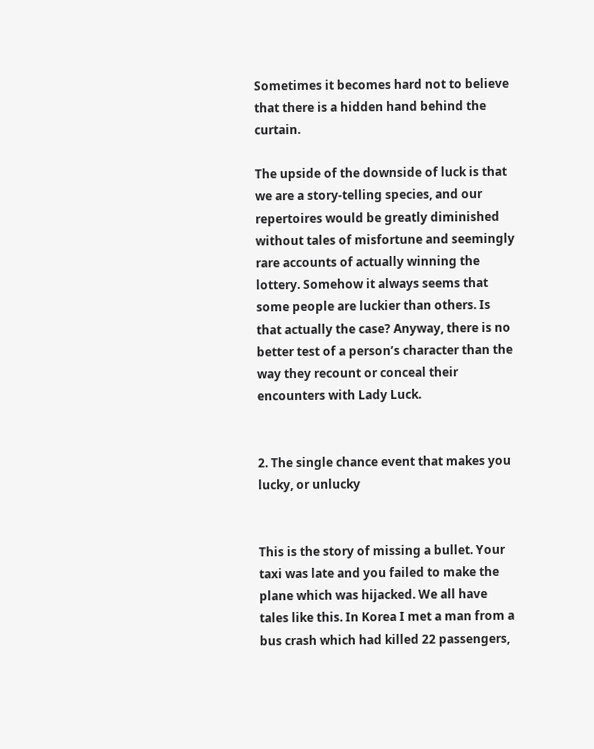Sometimes it becomes hard not to believe that there is a hidden hand behind the curtain.

The upside of the downside of luck is that we are a story-telling species, and our repertoires would be greatly diminished without tales of misfortune and seemingly rare accounts of actually winning the lottery. Somehow it always seems that some people are luckier than others. Is that actually the case? Anyway, there is no better test of a person’s character than the way they recount or conceal their encounters with Lady Luck.


2. The single chance event that makes you lucky, or unlucky


This is the story of missing a bullet. Your taxi was late and you failed to make the plane which was hijacked. We all have tales like this. In Korea I met a man from a bus crash which had killed 22 passengers,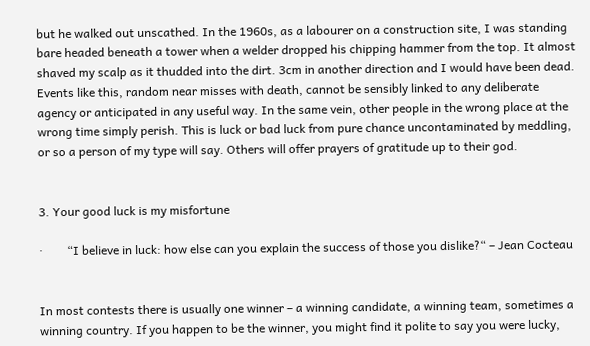but he walked out unscathed. In the 1960s, as a labourer on a construction site, I was standing bare headed beneath a tower when a welder dropped his chipping hammer from the top. It almost shaved my scalp as it thudded into the dirt. 3cm in another direction and I would have been dead. Events like this, random near misses with death, cannot be sensibly linked to any deliberate agency or anticipated in any useful way. In the same vein, other people in the wrong place at the wrong time simply perish. This is luck or bad luck from pure chance uncontaminated by meddling, or so a person of my type will say. Others will offer prayers of gratitude up to their god.


3. Your good luck is my misfortune

·        “I believe in luck: how else can you explain the success of those you dislike?“ – Jean Cocteau


In most contests there is usually one winner – a winning candidate, a winning team, sometimes a winning country. If you happen to be the winner, you might find it polite to say you were lucky,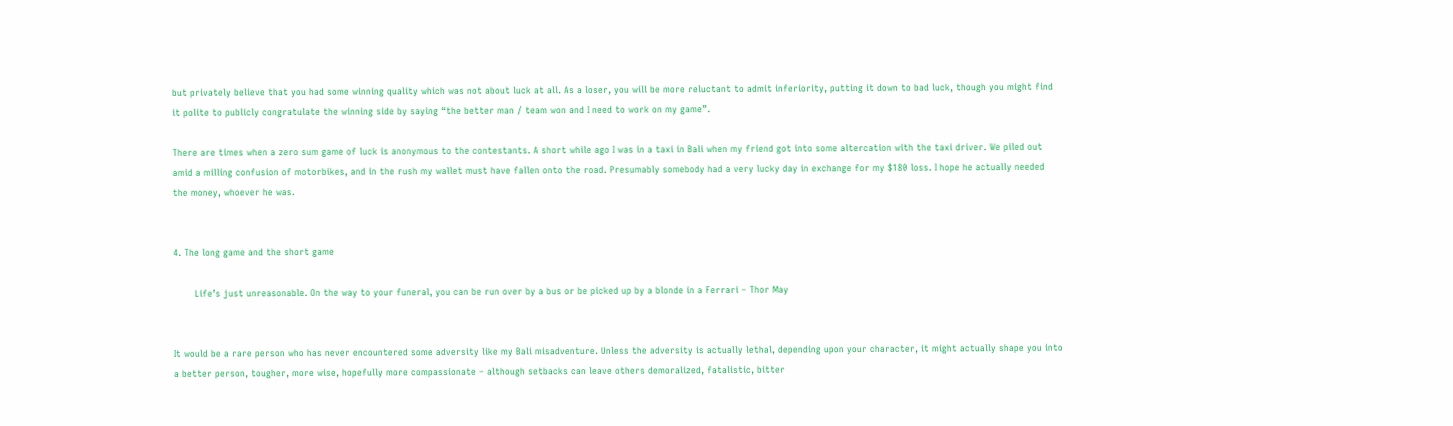but privately believe that you had some winning quality which was not about luck at all. As a loser, you will be more reluctant to admit inferiority, putting it down to bad luck, though you might find it polite to publicly congratulate the winning side by saying “the better man / team won and I need to work on my game”.

There are times when a zero sum game of luck is anonymous to the contestants. A short while ago I was in a taxi in Bali when my friend got into some altercation with the taxi driver. We piled out amid a milling confusion of motorbikes, and in the rush my wallet must have fallen onto the road. Presumably somebody had a very lucky day in exchange for my $180 loss. I hope he actually needed the money, whoever he was.


4. The long game and the short game

       Life’s just unreasonable. On the way to your funeral, you can be run over by a bus or be picked up by a blonde in a Ferrari – Thor May


It would be a rare person who has never encountered some adversity like my Bali misadventure. Unless the adversity is actually lethal, depending upon your character, it might actually shape you into a better person, tougher, more wise, hopefully more compassionate – although setbacks can leave others demoralized, fatalistic, bitter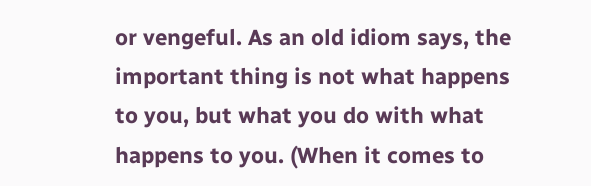or vengeful. As an old idiom says, the important thing is not what happens to you, but what you do with what happens to you. (When it comes to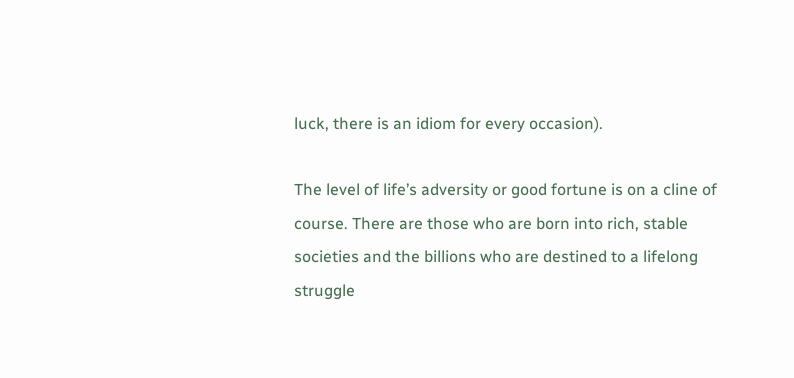luck, there is an idiom for every occasion).

The level of life’s adversity or good fortune is on a cline of course. There are those who are born into rich, stable societies and the billions who are destined to a lifelong struggle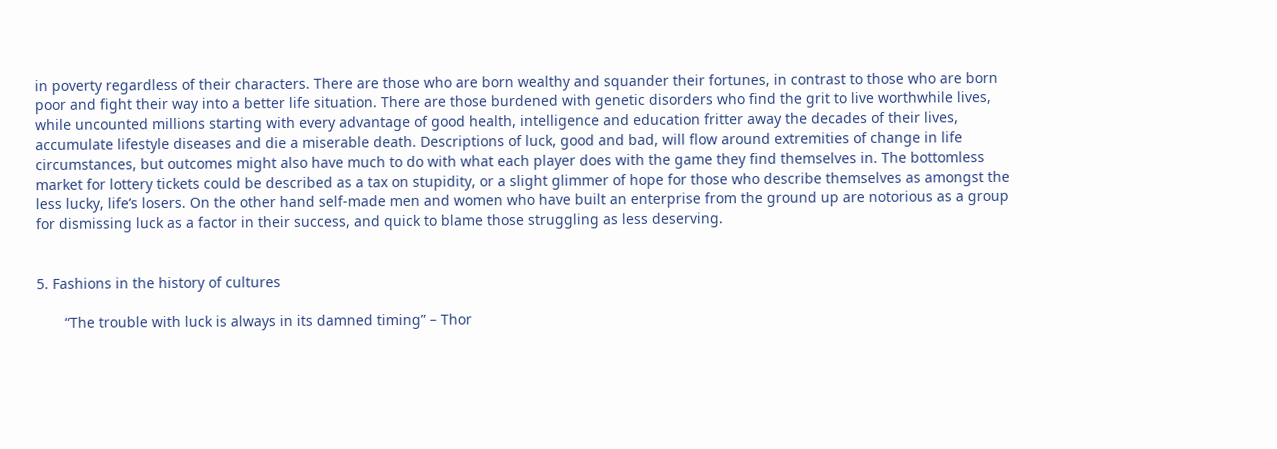in poverty regardless of their characters. There are those who are born wealthy and squander their fortunes, in contrast to those who are born poor and fight their way into a better life situation. There are those burdened with genetic disorders who find the grit to live worthwhile lives, while uncounted millions starting with every advantage of good health, intelligence and education fritter away the decades of their lives, accumulate lifestyle diseases and die a miserable death. Descriptions of luck, good and bad, will flow around extremities of change in life circumstances, but outcomes might also have much to do with what each player does with the game they find themselves in. The bottomless market for lottery tickets could be described as a tax on stupidity, or a slight glimmer of hope for those who describe themselves as amongst the less lucky, life’s losers. On the other hand self-made men and women who have built an enterprise from the ground up are notorious as a group for dismissing luck as a factor in their success, and quick to blame those struggling as less deserving.


5. Fashions in the history of cultures

       “The trouble with luck is always in its damned timing” – Thor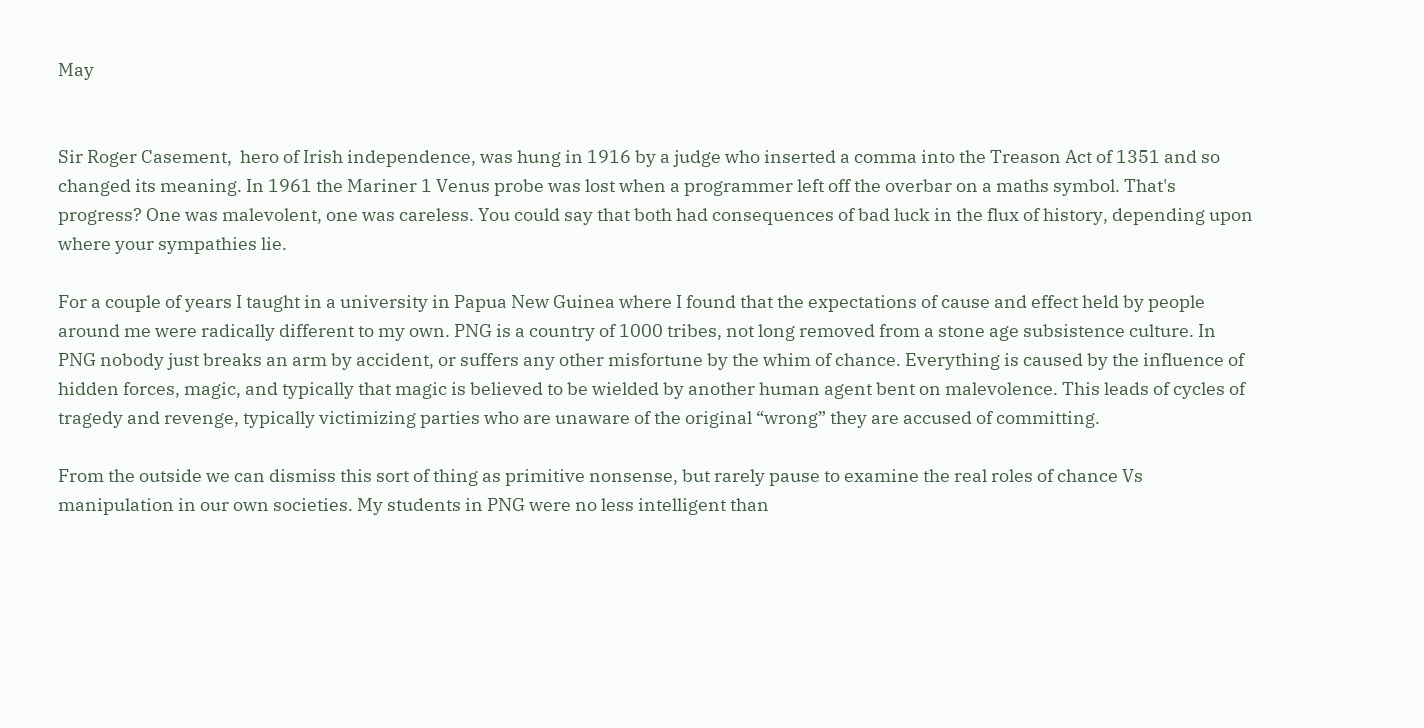May


Sir Roger Casement,  hero of Irish independence, was hung in 1916 by a judge who inserted a comma into the Treason Act of 1351 and so changed its meaning. In 1961 the Mariner 1 Venus probe was lost when a programmer left off the overbar on a maths symbol. That's progress? One was malevolent, one was careless. You could say that both had consequences of bad luck in the flux of history, depending upon where your sympathies lie.

For a couple of years I taught in a university in Papua New Guinea where I found that the expectations of cause and effect held by people around me were radically different to my own. PNG is a country of 1000 tribes, not long removed from a stone age subsistence culture. In PNG nobody just breaks an arm by accident, or suffers any other misfortune by the whim of chance. Everything is caused by the influence of hidden forces, magic, and typically that magic is believed to be wielded by another human agent bent on malevolence. This leads of cycles of tragedy and revenge, typically victimizing parties who are unaware of the original “wrong” they are accused of committing.

From the outside we can dismiss this sort of thing as primitive nonsense, but rarely pause to examine the real roles of chance Vs manipulation in our own societies. My students in PNG were no less intelligent than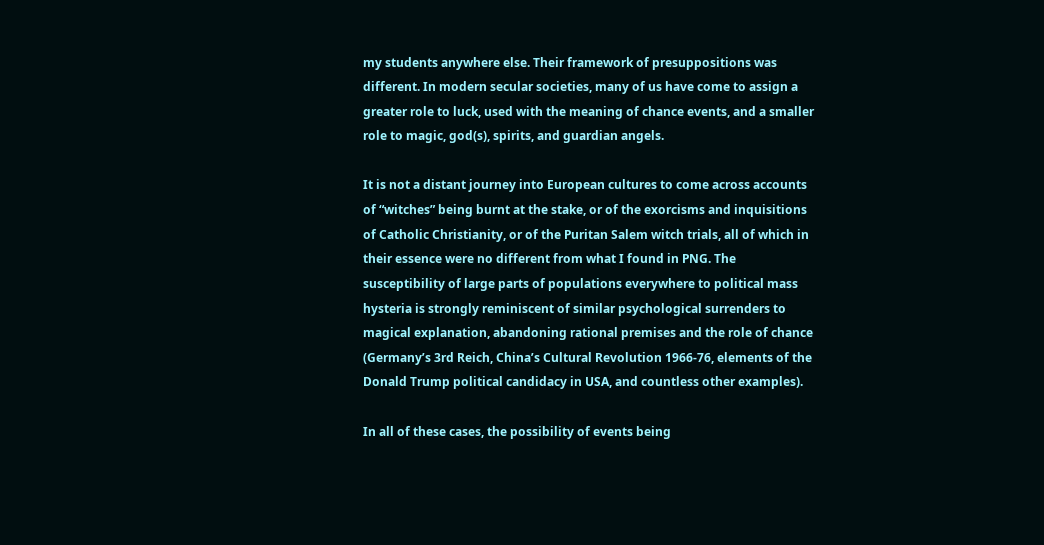my students anywhere else. Their framework of presuppositions was different. In modern secular societies, many of us have come to assign a greater role to luck, used with the meaning of chance events, and a smaller role to magic, god(s), spirits, and guardian angels.

It is not a distant journey into European cultures to come across accounts of “witches” being burnt at the stake, or of the exorcisms and inquisitions of Catholic Christianity, or of the Puritan Salem witch trials, all of which in their essence were no different from what I found in PNG. The susceptibility of large parts of populations everywhere to political mass hysteria is strongly reminiscent of similar psychological surrenders to magical explanation, abandoning rational premises and the role of chance (Germany’s 3rd Reich, China’s Cultural Revolution 1966-76, elements of the Donald Trump political candidacy in USA, and countless other examples).

In all of these cases, the possibility of events being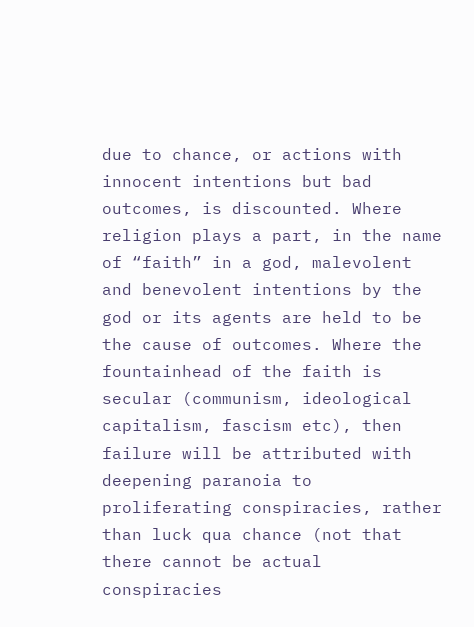due to chance, or actions with innocent intentions but bad outcomes, is discounted. Where religion plays a part, in the name of “faith” in a god, malevolent and benevolent intentions by the god or its agents are held to be the cause of outcomes. Where the fountainhead of the faith is secular (communism, ideological capitalism, fascism etc), then failure will be attributed with deepening paranoia to proliferating conspiracies, rather than luck qua chance (not that there cannot be actual conspiracies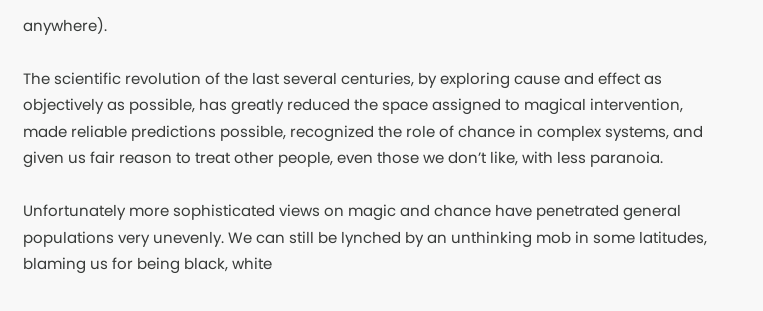anywhere).

The scientific revolution of the last several centuries, by exploring cause and effect as objectively as possible, has greatly reduced the space assigned to magical intervention, made reliable predictions possible, recognized the role of chance in complex systems, and given us fair reason to treat other people, even those we don’t like, with less paranoia.

Unfortunately more sophisticated views on magic and chance have penetrated general populations very unevenly. We can still be lynched by an unthinking mob in some latitudes, blaming us for being black, white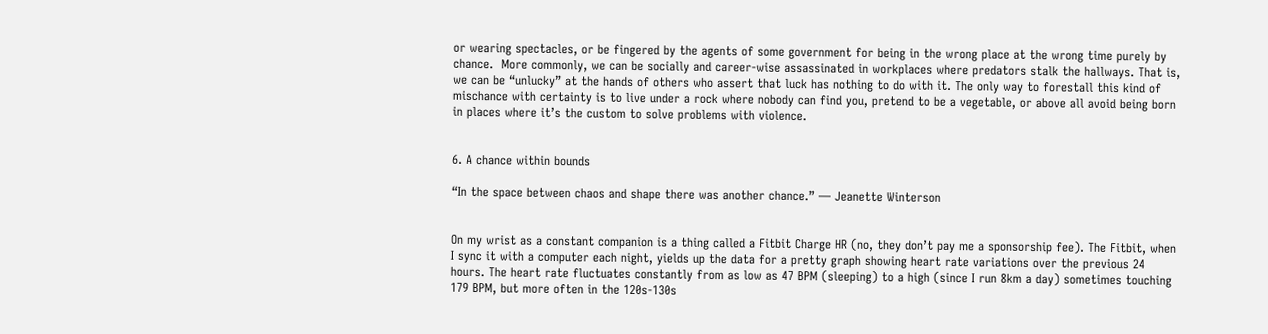or wearing spectacles, or be fingered by the agents of some government for being in the wrong place at the wrong time purely by chance.  More commonly, we can be socially and career-wise assassinated in workplaces where predators stalk the hallways. That is, we can be “unlucky” at the hands of others who assert that luck has nothing to do with it. The only way to forestall this kind of mischance with certainty is to live under a rock where nobody can find you, pretend to be a vegetable, or above all avoid being born in places where it’s the custom to solve problems with violence.


6. A chance within bounds

“In the space between chaos and shape there was another chance.” ― Jeanette Winterson


On my wrist as a constant companion is a thing called a Fitbit Charge HR (no, they don’t pay me a sponsorship fee). The Fitbit, when I sync it with a computer each night, yields up the data for a pretty graph showing heart rate variations over the previous 24 hours. The heart rate fluctuates constantly from as low as 47 BPM (sleeping) to a high (since I run 8km a day) sometimes touching 179 BPM, but more often in the 120s-130s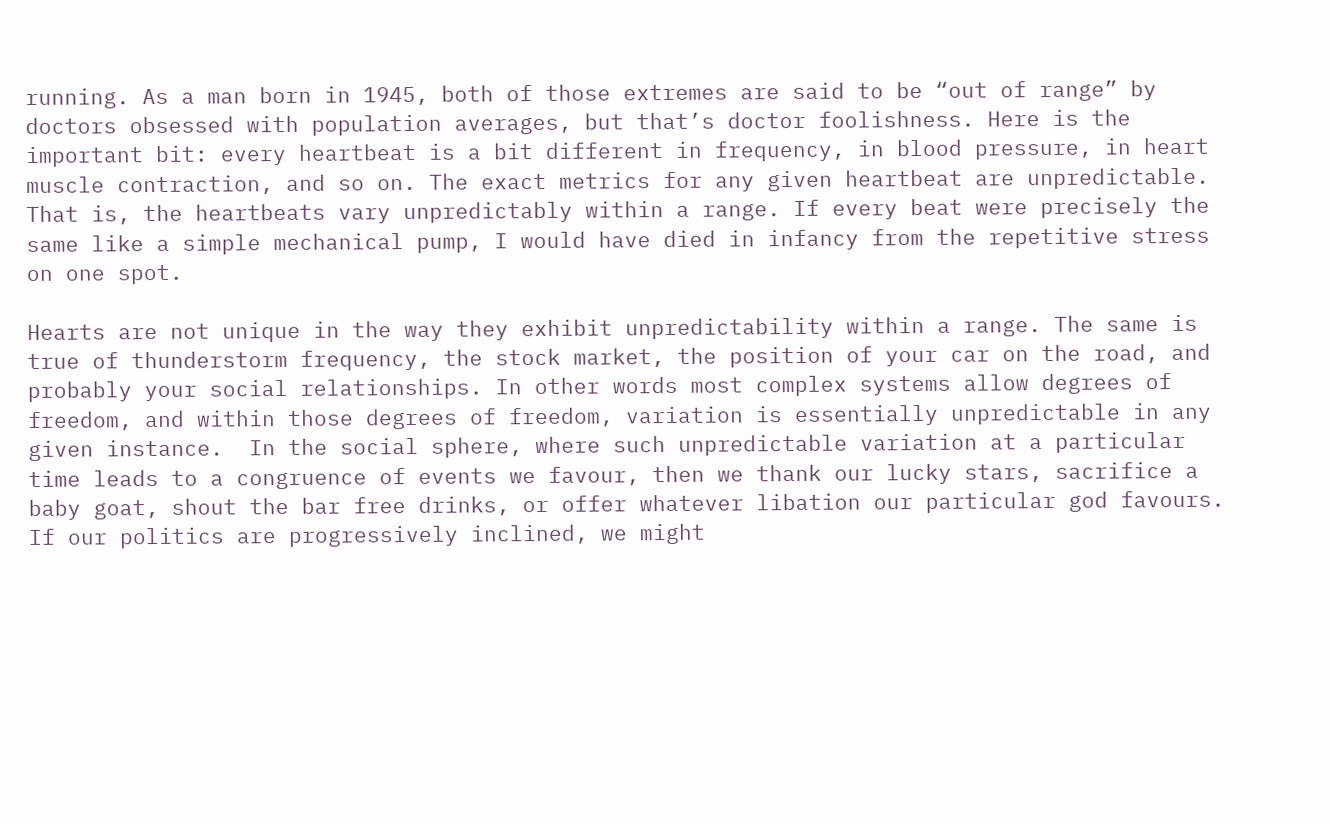running. As a man born in 1945, both of those extremes are said to be “out of range” by doctors obsessed with population averages, but that’s doctor foolishness. Here is the important bit: every heartbeat is a bit different in frequency, in blood pressure, in heart muscle contraction, and so on. The exact metrics for any given heartbeat are unpredictable. That is, the heartbeats vary unpredictably within a range. If every beat were precisely the same like a simple mechanical pump, I would have died in infancy from the repetitive stress on one spot.

Hearts are not unique in the way they exhibit unpredictability within a range. The same is true of thunderstorm frequency, the stock market, the position of your car on the road, and probably your social relationships. In other words most complex systems allow degrees of freedom, and within those degrees of freedom, variation is essentially unpredictable in any given instance.  In the social sphere, where such unpredictable variation at a particular time leads to a congruence of events we favour, then we thank our lucky stars, sacrifice a baby goat, shout the bar free drinks, or offer whatever libation our particular god favours. If our politics are progressively inclined, we might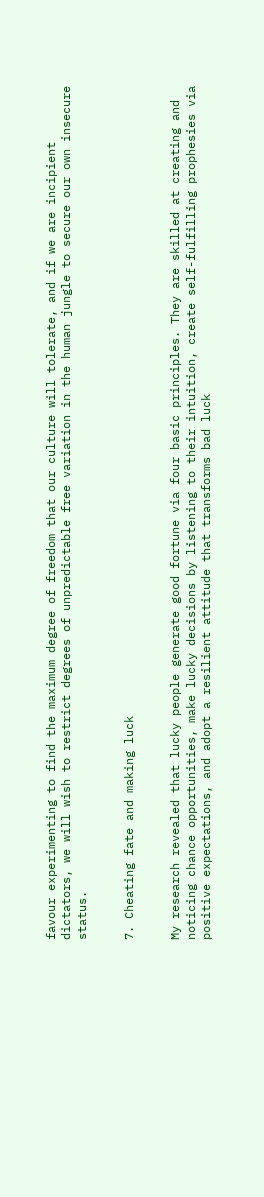favour experimenting to find the maximum degree of freedom that our culture will tolerate, and if we are incipient dictators, we will wish to restrict degrees of unpredictable free variation in the human jungle to secure our own insecure status.


7. Cheating fate and making luck


My research revealed that lucky people generate good fortune via four basic principles. They are skilled at creating and noticing chance opportunities, make lucky decisions by listening to their intuition, create self-fulfilling prophesies via positive expectations, and adopt a resilient attitude that transforms bad luck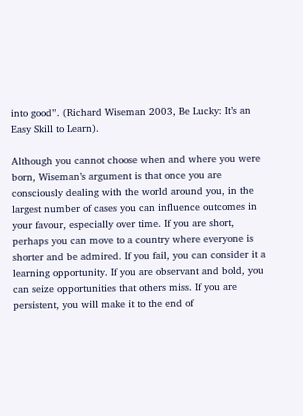into good”. (Richard Wiseman 2003, Be Lucky: It’s an Easy Skill to Learn).

Although you cannot choose when and where you were born, Wiseman’s argument is that once you are consciously dealing with the world around you, in the largest number of cases you can influence outcomes in your favour, especially over time. If you are short, perhaps you can move to a country where everyone is shorter and be admired. If you fail, you can consider it a learning opportunity. If you are observant and bold, you can seize opportunities that others miss. If you are persistent, you will make it to the end of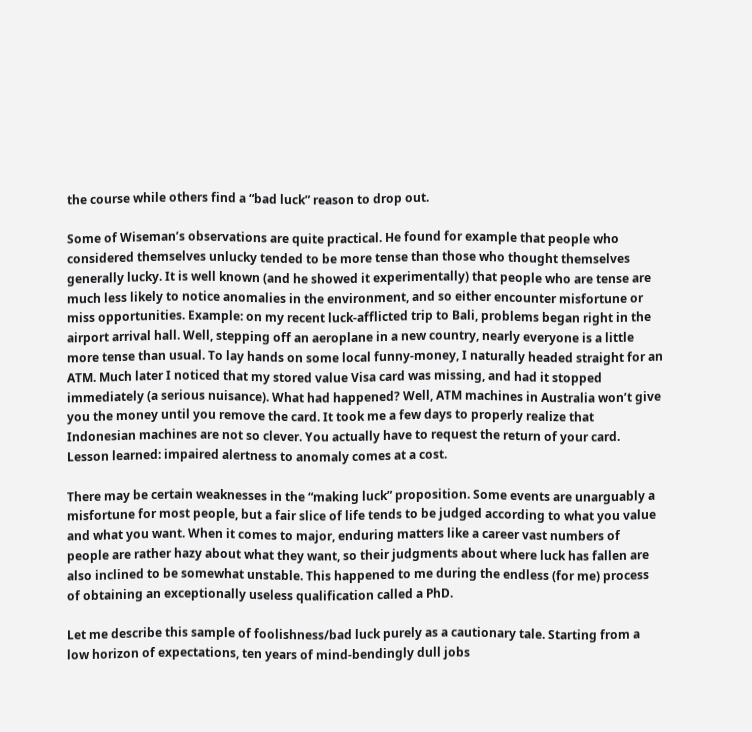the course while others find a “bad luck” reason to drop out.

Some of Wiseman’s observations are quite practical. He found for example that people who considered themselves unlucky tended to be more tense than those who thought themselves generally lucky. It is well known (and he showed it experimentally) that people who are tense are much less likely to notice anomalies in the environment, and so either encounter misfortune or miss opportunities. Example: on my recent luck-afflicted trip to Bali, problems began right in the airport arrival hall. Well, stepping off an aeroplane in a new country, nearly everyone is a little more tense than usual. To lay hands on some local funny-money, I naturally headed straight for an ATM. Much later I noticed that my stored value Visa card was missing, and had it stopped immediately (a serious nuisance). What had happened? Well, ATM machines in Australia won’t give you the money until you remove the card. It took me a few days to properly realize that Indonesian machines are not so clever. You actually have to request the return of your card. Lesson learned: impaired alertness to anomaly comes at a cost.

There may be certain weaknesses in the “making luck” proposition. Some events are unarguably a misfortune for most people, but a fair slice of life tends to be judged according to what you value and what you want. When it comes to major, enduring matters like a career vast numbers of people are rather hazy about what they want, so their judgments about where luck has fallen are also inclined to be somewhat unstable. This happened to me during the endless (for me) process of obtaining an exceptionally useless qualification called a PhD.

Let me describe this sample of foolishness/bad luck purely as a cautionary tale. Starting from a low horizon of expectations, ten years of mind-bendingly dull jobs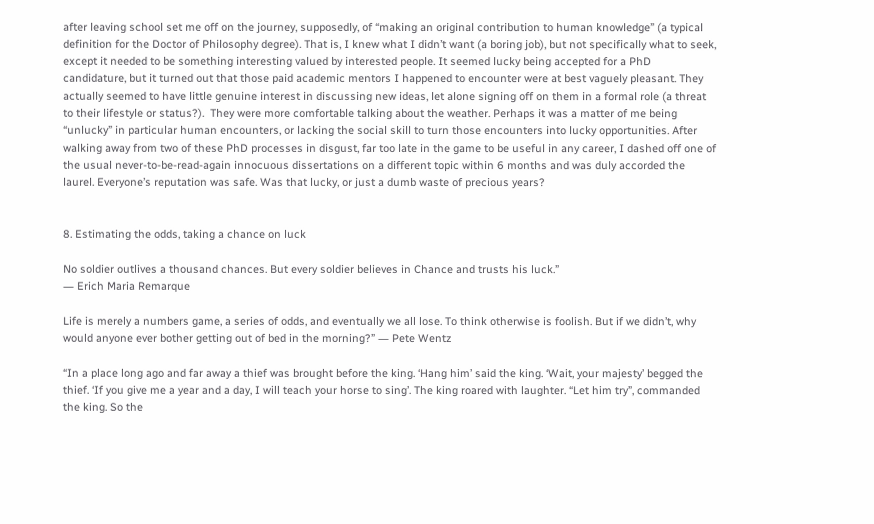after leaving school set me off on the journey, supposedly, of “making an original contribution to human knowledge” (a typical definition for the Doctor of Philosophy degree). That is, I knew what I didn’t want (a boring job), but not specifically what to seek, except it needed to be something interesting valued by interested people. It seemed lucky being accepted for a PhD candidature, but it turned out that those paid academic mentors I happened to encounter were at best vaguely pleasant. They actually seemed to have little genuine interest in discussing new ideas, let alone signing off on them in a formal role (a threat to their lifestyle or status?).  They were more comfortable talking about the weather. Perhaps it was a matter of me being “unlucky” in particular human encounters, or lacking the social skill to turn those encounters into lucky opportunities. After walking away from two of these PhD processes in disgust, far too late in the game to be useful in any career, I dashed off one of the usual never-to-be-read-again innocuous dissertations on a different topic within 6 months and was duly accorded the laurel. Everyone’s reputation was safe. Was that lucky, or just a dumb waste of precious years?


8. Estimating the odds, taking a chance on luck

No soldier outlives a thousand chances. But every soldier believes in Chance and trusts his luck.”
― Erich Maria Remarque

Life is merely a numbers game, a series of odds, and eventually we all lose. To think otherwise is foolish. But if we didn’t, why would anyone ever bother getting out of bed in the morning?” ― Pete Wentz

“In a place long ago and far away a thief was brought before the king. ‘Hang him’ said the king. ‘Wait, your majesty’ begged the thief. ‘If you give me a year and a day, I will teach your horse to sing’. The king roared with laughter. “Let him try”, commanded the king. So the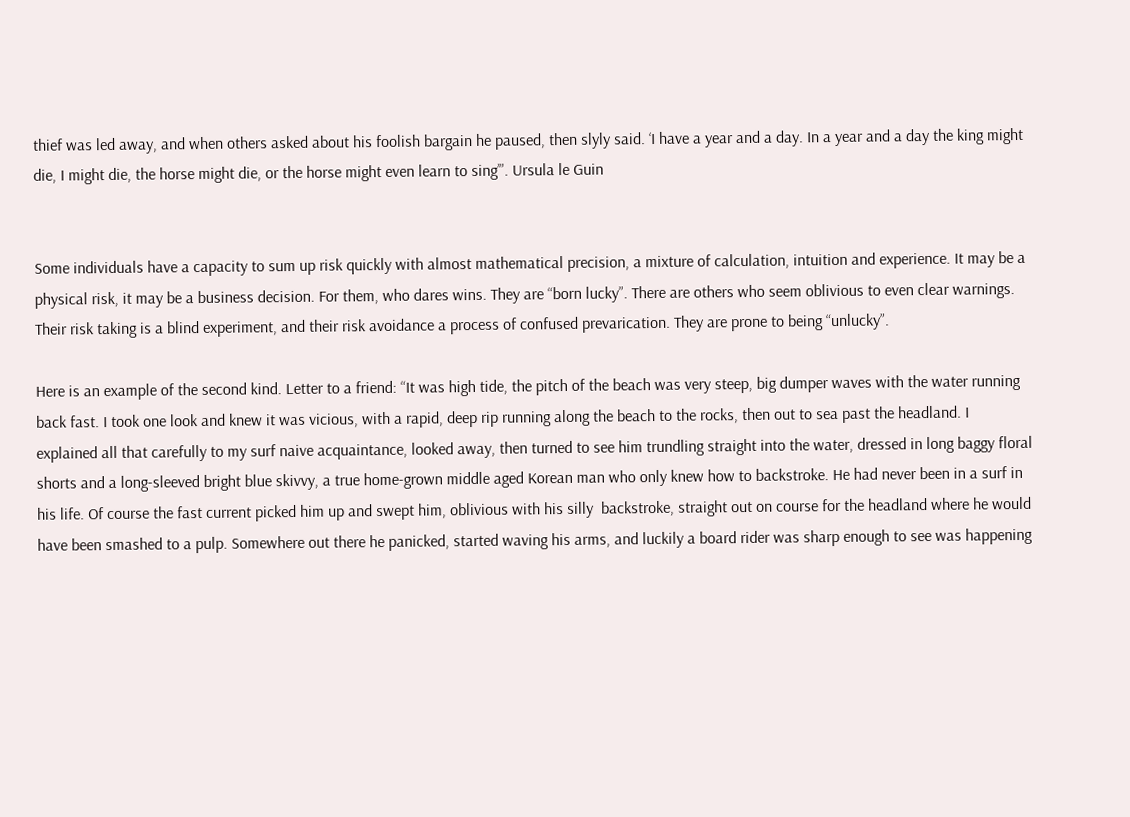thief was led away, and when others asked about his foolish bargain he paused, then slyly said. ‘I have a year and a day. In a year and a day the king might die, I might die, the horse might die, or the horse might even learn to sing’”. Ursula le Guin


Some individuals have a capacity to sum up risk quickly with almost mathematical precision, a mixture of calculation, intuition and experience. It may be a physical risk, it may be a business decision. For them, who dares wins. They are “born lucky”. There are others who seem oblivious to even clear warnings. Their risk taking is a blind experiment, and their risk avoidance a process of confused prevarication. They are prone to being “unlucky”.

Here is an example of the second kind. Letter to a friend: “It was high tide, the pitch of the beach was very steep, big dumper waves with the water running back fast. I took one look and knew it was vicious, with a rapid, deep rip running along the beach to the rocks, then out to sea past the headland. I explained all that carefully to my surf naive acquaintance, looked away, then turned to see him trundling straight into the water, dressed in long baggy floral shorts and a long-sleeved bright blue skivvy, a true home-grown middle aged Korean man who only knew how to backstroke. He had never been in a surf in his life. Of course the fast current picked him up and swept him, oblivious with his silly  backstroke, straight out on course for the headland where he would have been smashed to a pulp. Somewhere out there he panicked, started waving his arms, and luckily a board rider was sharp enough to see was happening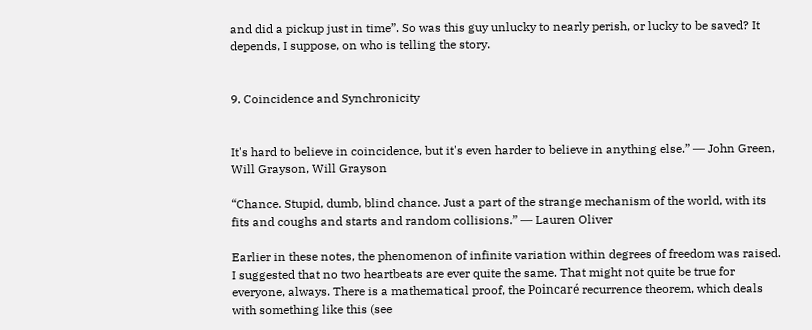and did a pickup just in time”. So was this guy unlucky to nearly perish, or lucky to be saved? It depends, I suppose, on who is telling the story.


9. Coincidence and Synchronicity


It's hard to believe in coincidence, but it's even harder to believe in anything else.” ― John Green, Will Grayson, Will Grayson

“Chance. Stupid, dumb, blind chance. Just a part of the strange mechanism of the world, with its fits and coughs and starts and random collisions.” ― Lauren Oliver

Earlier in these notes, the phenomenon of infinite variation within degrees of freedom was raised. I suggested that no two heartbeats are ever quite the same. That might not quite be true for everyone, always. There is a mathematical proof, the Poincaré recurrence theorem, which deals with something like this (see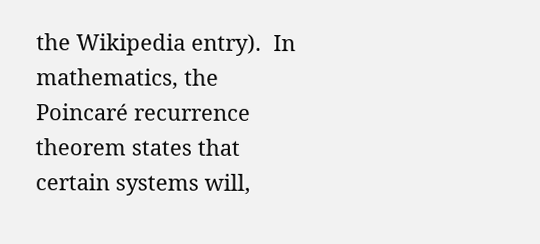the Wikipedia entry).  In mathematics, the Poincaré recurrence theorem states that certain systems will,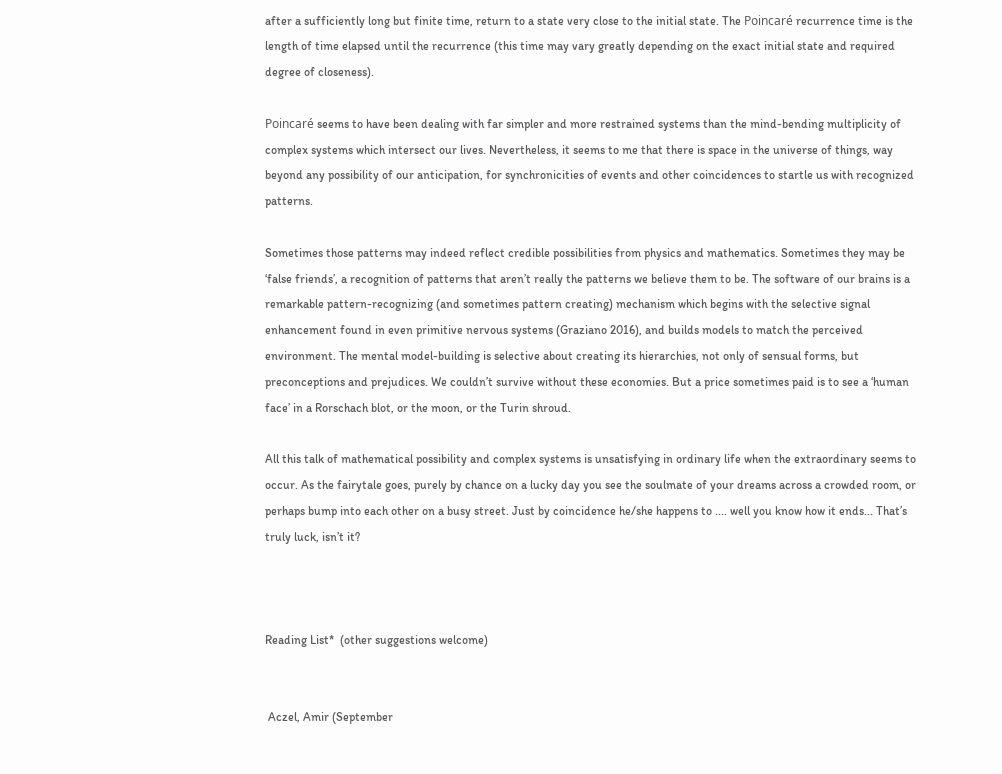after a sufficiently long but finite time, return to a state very close to the initial state. The Poincaré recurrence time is the length of time elapsed until the recurrence (this time may vary greatly depending on the exact initial state and required degree of closeness).

Poincaré seems to have been dealing with far simpler and more restrained systems than the mind-bending multiplicity of complex systems which intersect our lives. Nevertheless, it seems to me that there is space in the universe of things, way beyond any possibility of our anticipation, for synchronicities of events and other coincidences to startle us with recognized patterns.

Sometimes those patterns may indeed reflect credible possibilities from physics and mathematics. Sometimes they may be ‘false friends’, a recognition of patterns that aren’t really the patterns we believe them to be. The software of our brains is a remarkable pattern-recognizing (and sometimes pattern creating) mechanism which begins with the selective signal enhancement found in even primitive nervous systems (Graziano 2016), and builds models to match the perceived environment. The mental model-building is selective about creating its hierarchies, not only of sensual forms, but preconceptions and prejudices. We couldn’t survive without these economies. But a price sometimes paid is to see a ‘human face’ in a Rorschach blot, or the moon, or the Turin shroud.

All this talk of mathematical possibility and complex systems is unsatisfying in ordinary life when the extraordinary seems to occur. As the fairytale goes, purely by chance on a lucky day you see the soulmate of your dreams across a crowded room, or perhaps bump into each other on a busy street. Just by coincidence he/she happens to .... well you know how it ends... That’s truly luck, isn’t it?



Reading List*  (other suggestions welcome)


 Aczel, Amir (September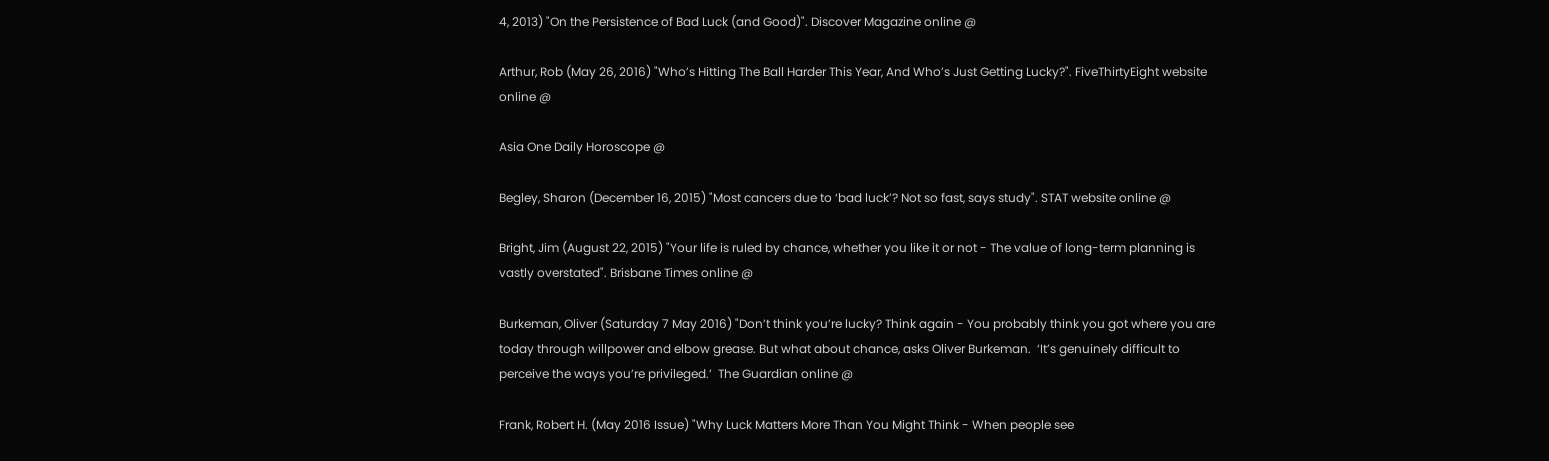4, 2013) "On the Persistence of Bad Luck (and Good)". Discover Magazine online @

Arthur, Rob (May 26, 2016) "Who’s Hitting The Ball Harder This Year, And Who’s Just Getting Lucky?". FiveThirtyEight website online @

Asia One Daily Horoscope @

Begley, Sharon (December 16, 2015) "Most cancers due to ‘bad luck’? Not so fast, says study". STAT website online @

Bright, Jim (August 22, 2015) "Your life is ruled by chance, whether you like it or not - The value of long-term planning is vastly overstated". Brisbane Times online @

Burkeman, Oliver (Saturday 7 May 2016) "Don’t think you’re lucky? Think again - You probably think you got where you are today through willpower and elbow grease. But what about chance, asks Oliver Burkeman.  ‘It’s genuinely difficult to perceive the ways you’re privileged.’  The Guardian online @

Frank, Robert H. (May 2016 Issue) "Why Luck Matters More Than You Might Think - When people see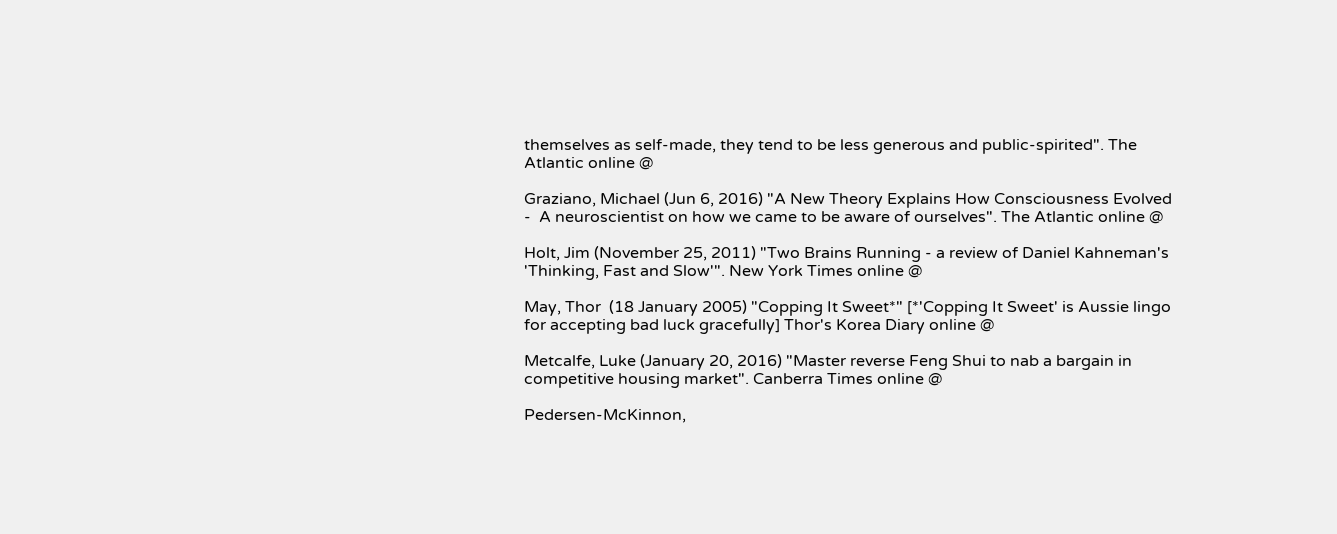themselves as self-made, they tend to be less generous and public-spirited". The Atlantic online @

Graziano, Michael (Jun 6, 2016) "A New Theory Explains How Consciousness Evolved -  A neuroscientist on how we came to be aware of ourselves". The Atlantic online @

Holt, Jim (November 25, 2011) "Two Brains Running - a review of Daniel Kahneman's 'Thinking, Fast and Slow'". New York Times online @

May, Thor  (18 January 2005) "Copping It Sweet*" [*'Copping It Sweet' is Aussie lingo for accepting bad luck gracefully] Thor's Korea Diary online @

Metcalfe, Luke (January 20, 2016) "Master reverse Feng Shui to nab a bargain in competitive housing market". Canberra Times online @

Pedersen-McKinnon,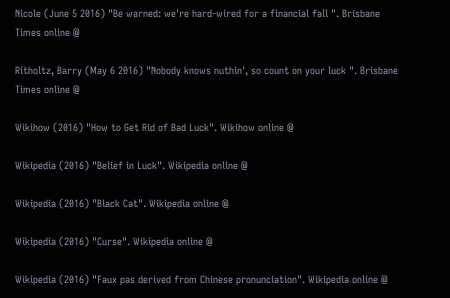Nicole (June 5 2016) "Be warned: we're hard-wired for a financial fall ". Brisbane Times online @

Ritholtz, Barry (May 6 2016) "Nobody knows nuthin', so count on your luck ". Brisbane Times online @

Wikihow (2016) "How to Get Rid of Bad Luck". Wikihow online @

Wikipedia (2016) "Belief in Luck". Wikipedia online @

Wikipedia (2016) "Black Cat". Wikipedia online @

Wikipedia (2016) "Curse". Wikipedia online @

Wikipedia (2016) "Faux pas derived from Chinese pronunciation". Wikipedia online @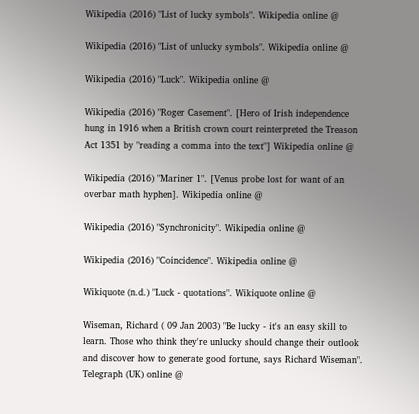Wikipedia (2016) "List of lucky symbols". Wikipedia online @

Wikipedia (2016) "List of unlucky symbols". Wikipedia online @

Wikipedia (2016) "Luck". Wikipedia online @

Wikipedia (2016) "Roger Casement". [Hero of Irish independence hung in 1916 when a British crown court reinterpreted the Treason Act 1351 by "reading a comma into the text"] Wikipedia online @

Wikipedia (2016) "Mariner 1". [Venus probe lost for want of an overbar math hyphen]. Wikipedia online @

Wikipedia (2016) "Synchronicity". Wikipedia online @

Wikipedia (2016) "Coincidence". Wikipedia online @

Wikiquote (n.d.) "Luck - quotations". Wikiquote online @

Wiseman, Richard ( 09 Jan 2003) "Be lucky - it's an easy skill to learn. Those who think they're unlucky should change their outlook and discover how to generate good fortune, says Richard Wiseman". Telegraph (UK) online @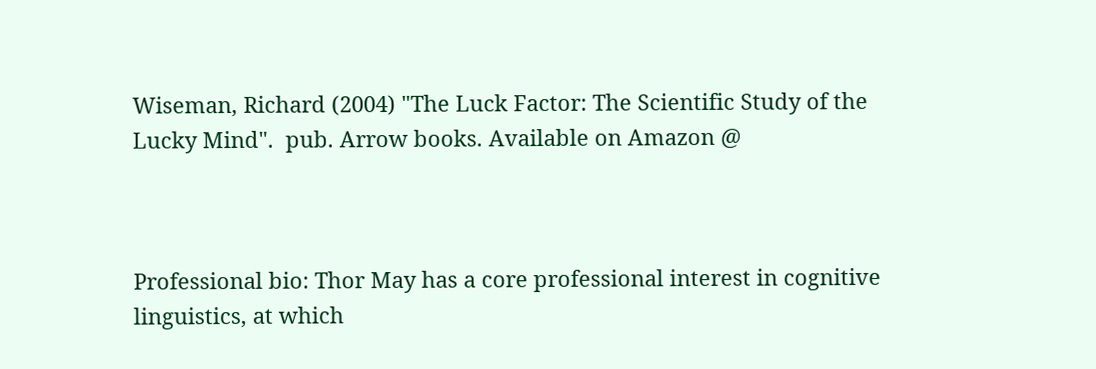Wiseman, Richard (2004) "The Luck Factor: The Scientific Study of the Lucky Mind".  pub. Arrow books. Available on Amazon @



Professional bio: Thor May has a core professional interest in cognitive linguistics, at which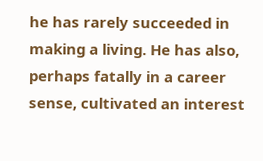he has rarely succeeded in making a living. He has also, perhaps fatally in a career sense, cultivated an interest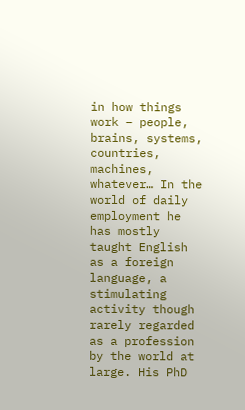in how things work – people, brains, systems, countries, machines, whatever… In the world of daily employment he has mostly taught English as a foreign language, a stimulating activity though rarely regarded as a profession by the world at large. His PhD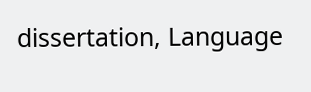dissertation, Language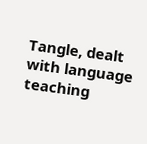Tangle, dealt with language teaching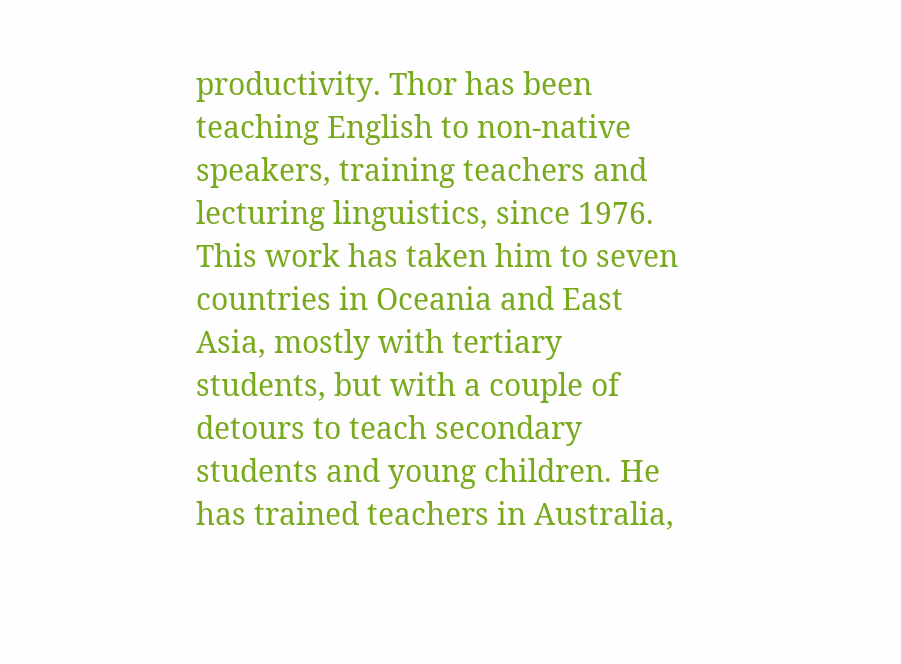productivity. Thor has been teaching English to non-native speakers, training teachers and lecturing linguistics, since 1976. This work has taken him to seven countries in Oceania and East Asia, mostly with tertiary students, but with a couple of detours to teach secondary students and young children. He has trained teachers in Australia,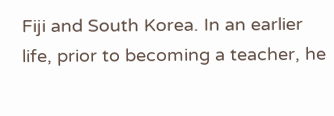Fiji and South Korea. In an earlier life, prior to becoming a teacher, he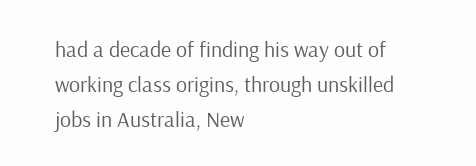had a decade of finding his way out of working class origins, through unskilled jobs in Australia, New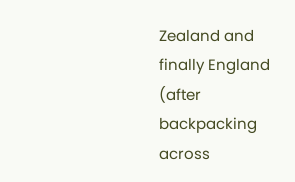Zealand and finally England (after backpacking across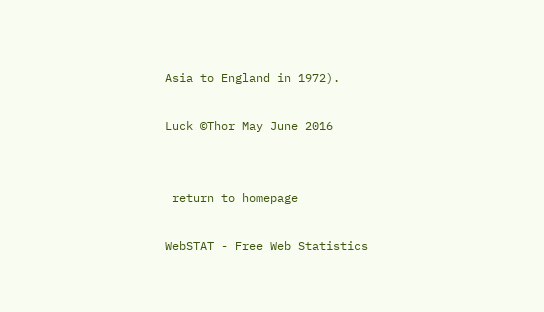Asia to England in 1972).

Luck ©Thor May June 2016


 return to homepage

WebSTAT - Free Web Statistics